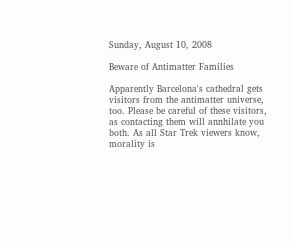Sunday, August 10, 2008

Beware of Antimatter Families

Apparently Barcelona's cathedral gets visitors from the antimatter universe, too. Please be careful of these visitors, as contacting them will annhilate you both. As all Star Trek viewers know, morality is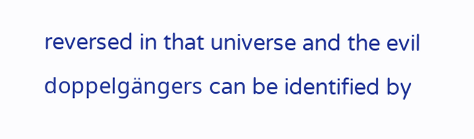reversed in that universe and the evil doppelgängers can be identified by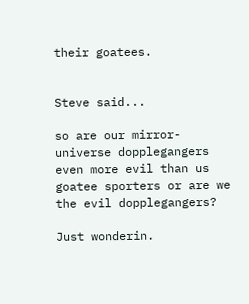their goatees.


Steve said...

so are our mirror-universe dopplegangers even more evil than us goatee sporters or are we the evil dopplegangers?

Just wonderin.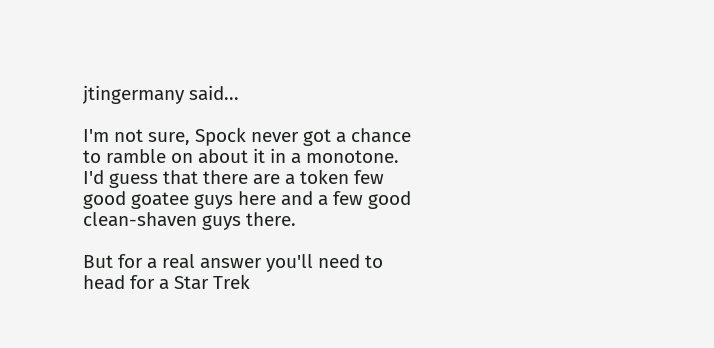jtingermany said...

I'm not sure, Spock never got a chance to ramble on about it in a monotone. I'd guess that there are a token few good goatee guys here and a few good clean-shaven guys there.

But for a real answer you'll need to head for a Star Trek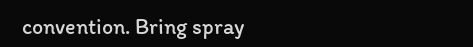convention. Bring spray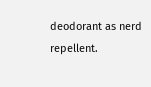deodorant as nerd repellent.